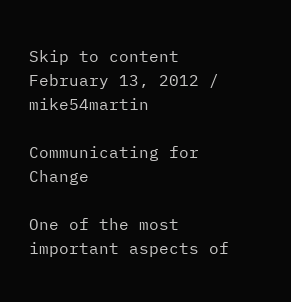Skip to content
February 13, 2012 / mike54martin

Communicating for Change

One of the most important aspects of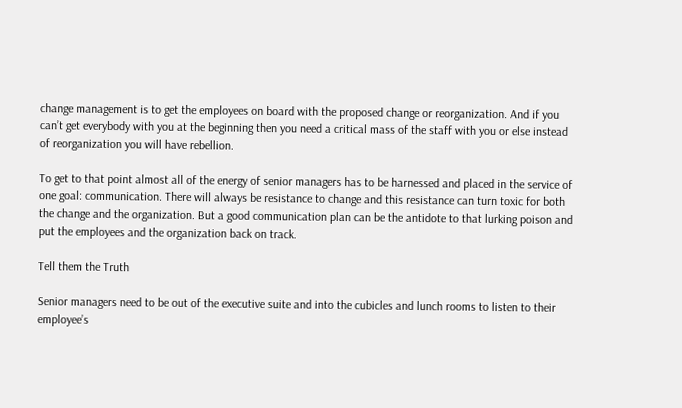change management is to get the employees on board with the proposed change or reorganization. And if you can’t get everybody with you at the beginning then you need a critical mass of the staff with you or else instead of reorganization you will have rebellion.

To get to that point almost all of the energy of senior managers has to be harnessed and placed in the service of one goal: communication. There will always be resistance to change and this resistance can turn toxic for both the change and the organization. But a good communication plan can be the antidote to that lurking poison and put the employees and the organization back on track.

Tell them the Truth

Senior managers need to be out of the executive suite and into the cubicles and lunch rooms to listen to their employee’s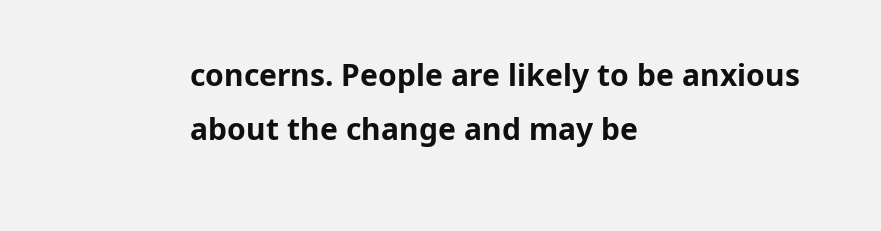concerns. People are likely to be anxious about the change and may be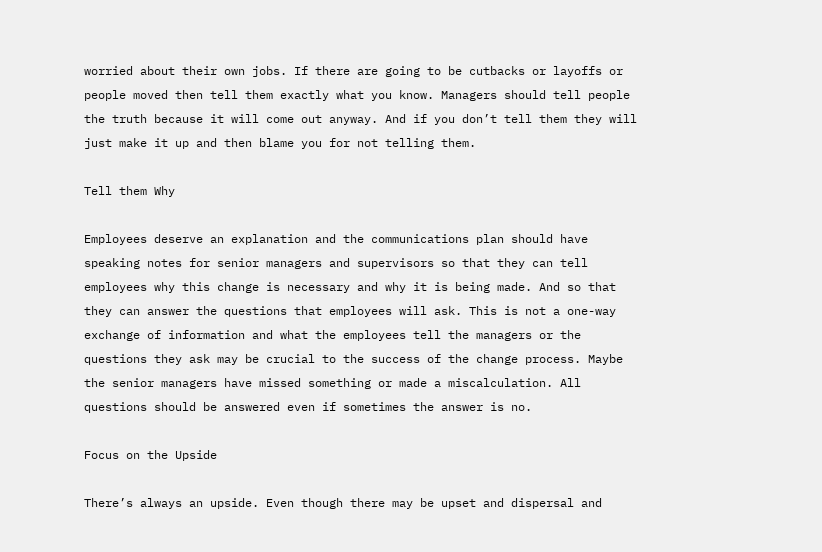worried about their own jobs. If there are going to be cutbacks or layoffs or people moved then tell them exactly what you know. Managers should tell people the truth because it will come out anyway. And if you don’t tell them they will just make it up and then blame you for not telling them.

Tell them Why

Employees deserve an explanation and the communications plan should have speaking notes for senior managers and supervisors so that they can tell employees why this change is necessary and why it is being made. And so that they can answer the questions that employees will ask. This is not a one-way exchange of information and what the employees tell the managers or the questions they ask may be crucial to the success of the change process. Maybe the senior managers have missed something or made a miscalculation. All questions should be answered even if sometimes the answer is no.

Focus on the Upside

There’s always an upside. Even though there may be upset and dispersal and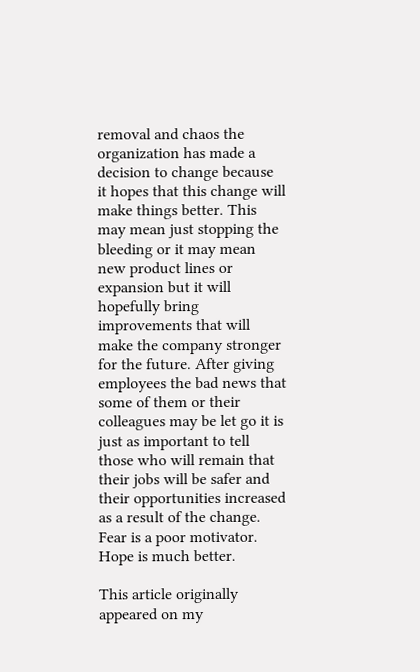removal and chaos the organization has made a decision to change because it hopes that this change will make things better. This may mean just stopping the bleeding or it may mean new product lines or expansion but it will hopefully bring improvements that will make the company stronger for the future. After giving employees the bad news that some of them or their colleagues may be let go it is just as important to tell those who will remain that their jobs will be safer and their opportunities increased as a result of the change. Fear is a poor motivator. Hope is much better.

This article originally appeared on my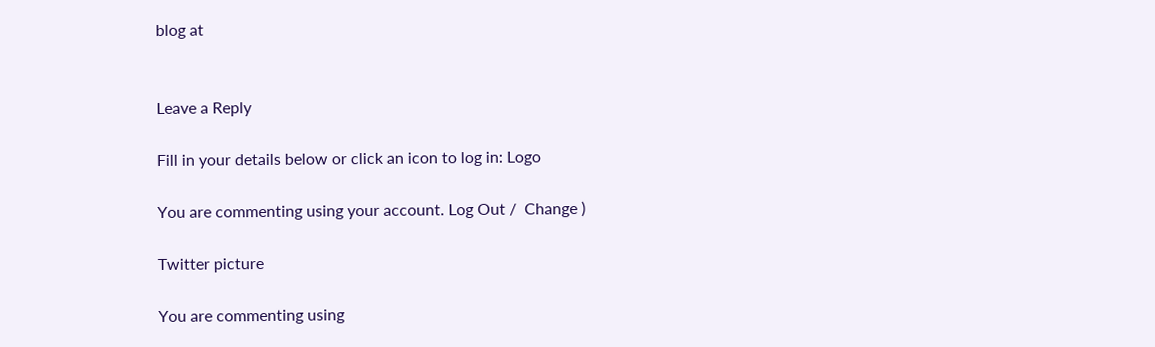blog at


Leave a Reply

Fill in your details below or click an icon to log in: Logo

You are commenting using your account. Log Out /  Change )

Twitter picture

You are commenting using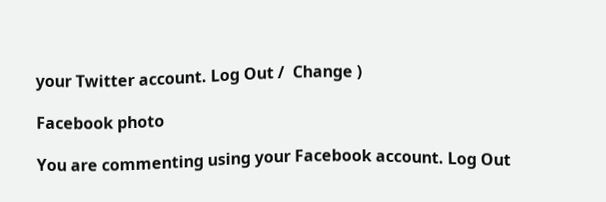your Twitter account. Log Out /  Change )

Facebook photo

You are commenting using your Facebook account. Log Out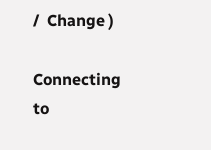/  Change )

Connecting to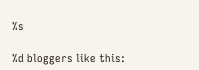%s

%d bloggers like this: